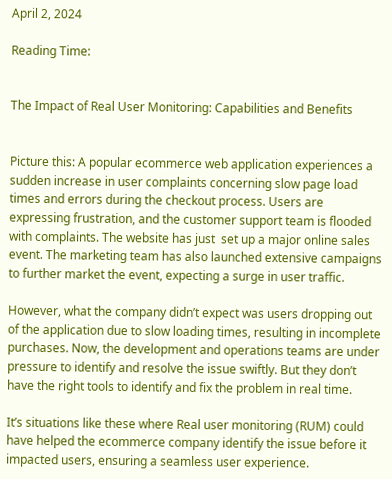April 2, 2024

Reading Time:


The Impact of Real User Monitoring: Capabilities and Benefits


Picture this: A popular ecommerce web application experiences a sudden increase in user complaints concerning slow page load times and errors during the checkout process. Users are expressing frustration, and the customer support team is flooded with complaints. The website has just  set up a major online sales event. The marketing team has also launched extensive campaigns to further market the event, expecting a surge in user traffic.

However, what the company didn’t expect was users dropping out of the application due to slow loading times, resulting in incomplete purchases. Now, the development and operations teams are under pressure to identify and resolve the issue swiftly. But they don’t have the right tools to identify and fix the problem in real time.

It’s situations like these where Real user monitoring (RUM) could have helped the ecommerce company identify the issue before it impacted users, ensuring a seamless user experience.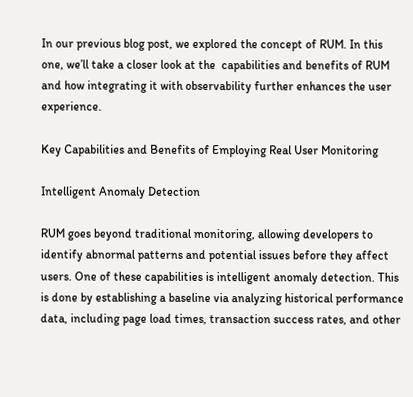In our previous blog post, we explored the concept of RUM. In this one, we’ll take a closer look at the  capabilities and benefits of RUM and how integrating it with observability further enhances the user experience.

Key Capabilities and Benefits of Employing Real User Monitoring

Intelligent Anomaly Detection

RUM goes beyond traditional monitoring, allowing developers to identify abnormal patterns and potential issues before they affect users. One of these capabilities is intelligent anomaly detection. This is done by establishing a baseline via analyzing historical performance data, including page load times, transaction success rates, and other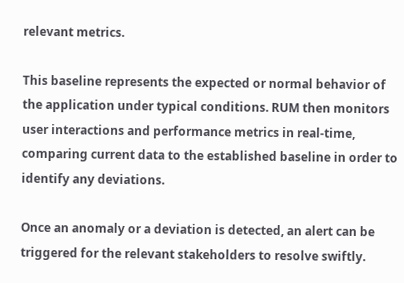relevant metrics.

This baseline represents the expected or normal behavior of the application under typical conditions. RUM then monitors user interactions and performance metrics in real-time, comparing current data to the established baseline in order to identify any deviations.

Once an anomaly or a deviation is detected, an alert can be triggered for the relevant stakeholders to resolve swiftly.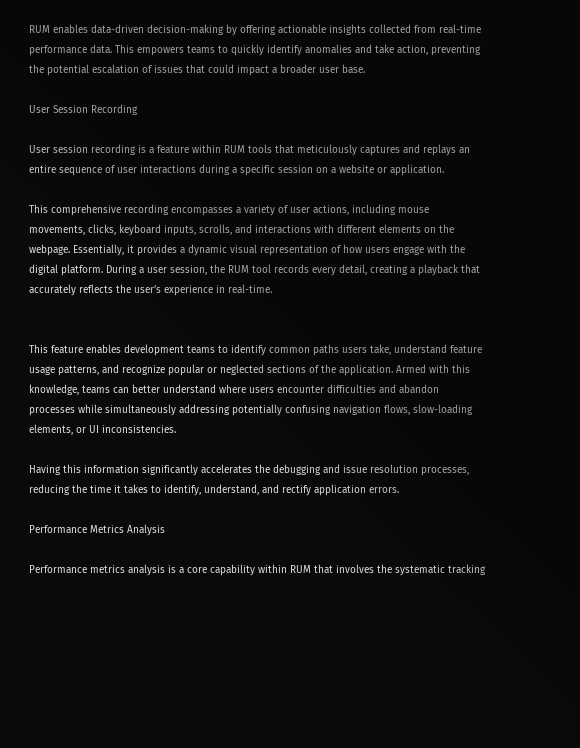RUM enables data-driven decision-making by offering actionable insights collected from real-time performance data. This empowers teams to quickly identify anomalies and take action, preventing the potential escalation of issues that could impact a broader user base.

User Session Recording

User session recording is a feature within RUM tools that meticulously captures and replays an entire sequence of user interactions during a specific session on a website or application.

This comprehensive recording encompasses a variety of user actions, including mouse movements, clicks, keyboard inputs, scrolls, and interactions with different elements on the webpage. Essentially, it provides a dynamic visual representation of how users engage with the digital platform. During a user session, the RUM tool records every detail, creating a playback that accurately reflects the user’s experience in real-time.


This feature enables development teams to identify common paths users take, understand feature usage patterns, and recognize popular or neglected sections of the application. Armed with this knowledge, teams can better understand where users encounter difficulties and abandon processes while simultaneously addressing potentially confusing navigation flows, slow-loading elements, or UI inconsistencies.

Having this information significantly accelerates the debugging and issue resolution processes, reducing the time it takes to identify, understand, and rectify application errors.

Performance Metrics Analysis

Performance metrics analysis is a core capability within RUM that involves the systematic tracking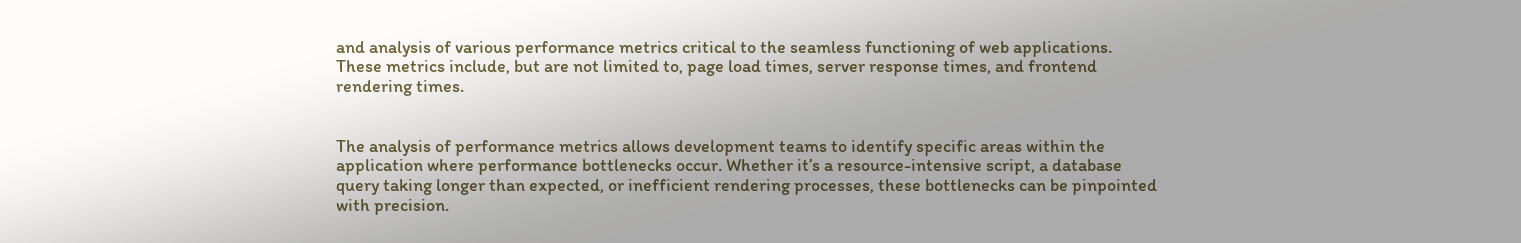and analysis of various performance metrics critical to the seamless functioning of web applications. These metrics include, but are not limited to, page load times, server response times, and frontend rendering times.


The analysis of performance metrics allows development teams to identify specific areas within the application where performance bottlenecks occur. Whether it’s a resource-intensive script, a database query taking longer than expected, or inefficient rendering processes, these bottlenecks can be pinpointed with precision.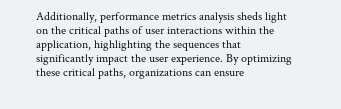Additionally, performance metrics analysis sheds light on the critical paths of user interactions within the application, highlighting the sequences that significantly impact the user experience. By optimizing these critical paths, organizations can ensure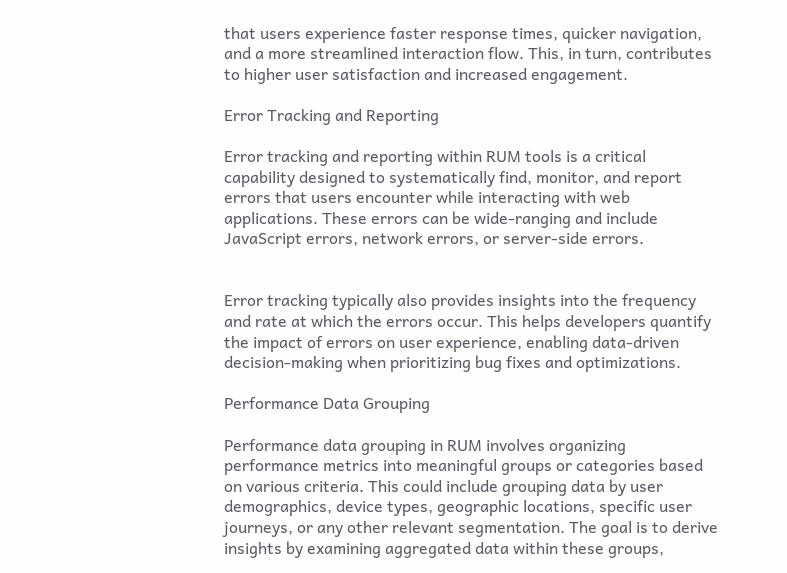that users experience faster response times, quicker navigation, and a more streamlined interaction flow. This, in turn, contributes to higher user satisfaction and increased engagement.

Error Tracking and Reporting

Error tracking and reporting within RUM tools is a critical capability designed to systematically find, monitor, and report errors that users encounter while interacting with web applications. These errors can be wide-ranging and include JavaScript errors, network errors, or server-side errors.


Error tracking typically also provides insights into the frequency and rate at which the errors occur. This helps developers quantify the impact of errors on user experience, enabling data-driven decision-making when prioritizing bug fixes and optimizations.

Performance Data Grouping

Performance data grouping in RUM involves organizing performance metrics into meaningful groups or categories based on various criteria. This could include grouping data by user demographics, device types, geographic locations, specific user journeys, or any other relevant segmentation. The goal is to derive insights by examining aggregated data within these groups,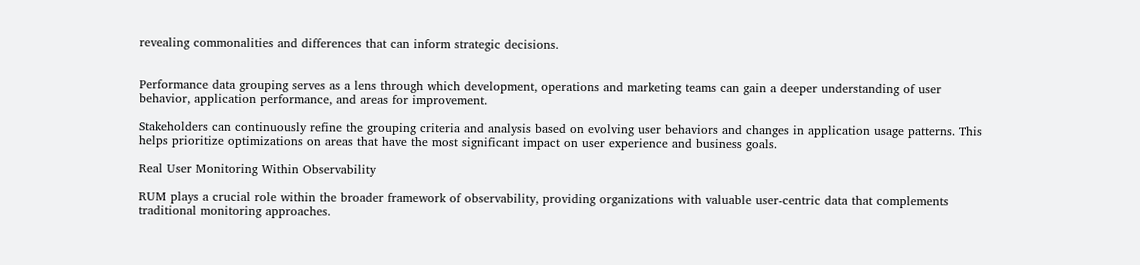revealing commonalities and differences that can inform strategic decisions.


Performance data grouping serves as a lens through which development, operations and marketing teams can gain a deeper understanding of user behavior, application performance, and areas for improvement.

Stakeholders can continuously refine the grouping criteria and analysis based on evolving user behaviors and changes in application usage patterns. This helps prioritize optimizations on areas that have the most significant impact on user experience and business goals.

Real User Monitoring Within Observability

RUM plays a crucial role within the broader framework of observability, providing organizations with valuable user-centric data that complements traditional monitoring approaches.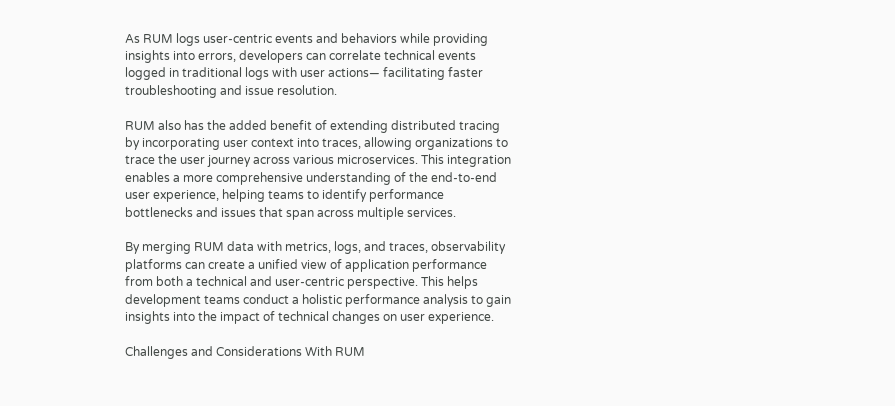As RUM logs user-centric events and behaviors while providing insights into errors, developers can correlate technical events logged in traditional logs with user actions— facilitating faster troubleshooting and issue resolution.

RUM also has the added benefit of extending distributed tracing by incorporating user context into traces, allowing organizations to trace the user journey across various microservices. This integration enables a more comprehensive understanding of the end-to-end user experience, helping teams to identify performance bottlenecks and issues that span across multiple services.

By merging RUM data with metrics, logs, and traces, observability platforms can create a unified view of application performance from both a technical and user-centric perspective. This helps development teams conduct a holistic performance analysis to gain insights into the impact of technical changes on user experience.

Challenges and Considerations With RUM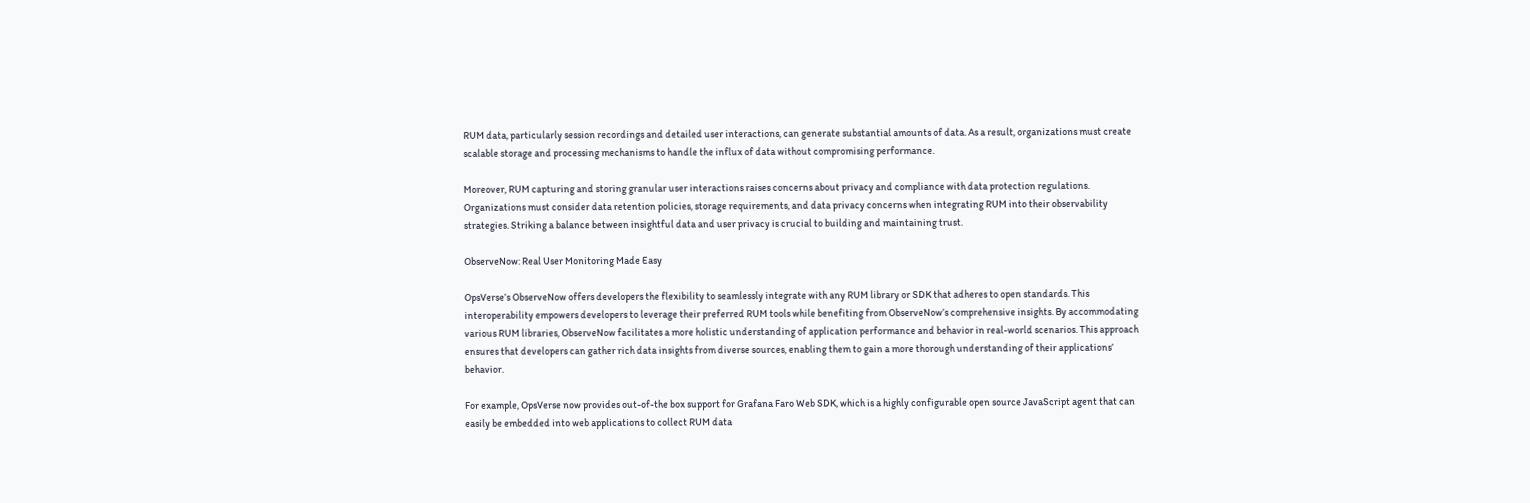RUM data, particularly session recordings and detailed user interactions, can generate substantial amounts of data. As a result, organizations must create scalable storage and processing mechanisms to handle the influx of data without compromising performance.

Moreover, RUM capturing and storing granular user interactions raises concerns about privacy and compliance with data protection regulations. Organizations must consider data retention policies, storage requirements, and data privacy concerns when integrating RUM into their observability strategies. Striking a balance between insightful data and user privacy is crucial to building and maintaining trust.

ObserveNow: Real User Monitoring Made Easy

OpsVerse’s ObserveNow offers developers the flexibility to seamlessly integrate with any RUM library or SDK that adheres to open standards. This interoperability empowers developers to leverage their preferred RUM tools while benefiting from ObserveNow’s comprehensive insights. By accommodating various RUM libraries, ObserveNow facilitates a more holistic understanding of application performance and behavior in real-world scenarios. This approach ensures that developers can gather rich data insights from diverse sources, enabling them to gain a more thorough understanding of their applications’ behavior.

For example, OpsVerse now provides out-of-the box support for Grafana Faro Web SDK, which is a highly configurable open source JavaScript agent that can easily be embedded into web applications to collect RUM data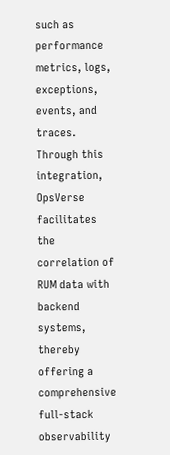such as performance metrics, logs, exceptions, events, and traces. Through this integration, OpsVerse facilitates the correlation of RUM data with backend systems, thereby offering a comprehensive full-stack observability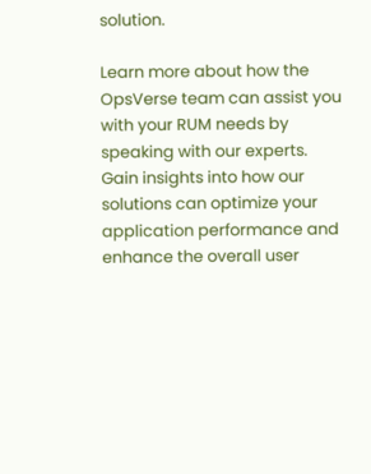solution.

Learn more about how the OpsVerse team can assist you with your RUM needs by speaking with our experts. Gain insights into how our solutions can optimize your application performance and enhance the overall user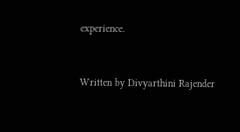experience.


Written by Divyarthini Rajender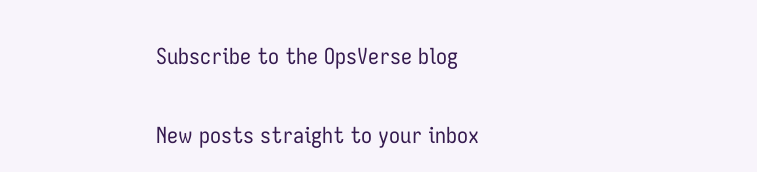Subscribe to the OpsVerse blog

New posts straight to your inbox